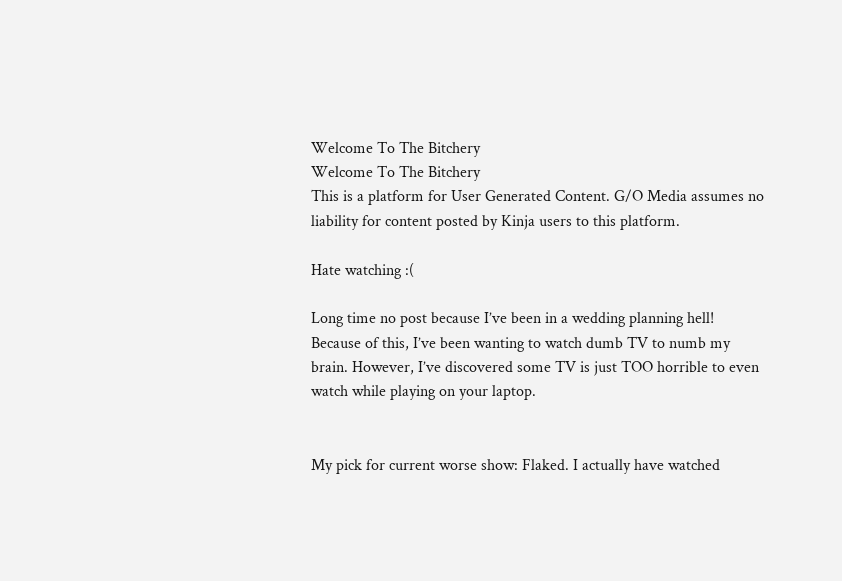Welcome To The Bitchery
Welcome To The Bitchery
This is a platform for User Generated Content. G/O Media assumes no liability for content posted by Kinja users to this platform.

Hate watching :(

Long time no post because I’ve been in a wedding planning hell! Because of this, I’ve been wanting to watch dumb TV to numb my brain. However, I’ve discovered some TV is just TOO horrible to even watch while playing on your laptop.


My pick for current worse show: Flaked. I actually have watched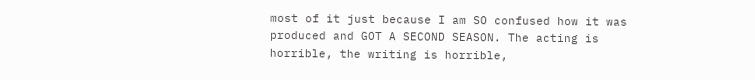most of it just because I am SO confused how it was produced and GOT A SECOND SEASON. The acting is horrible, the writing is horrible,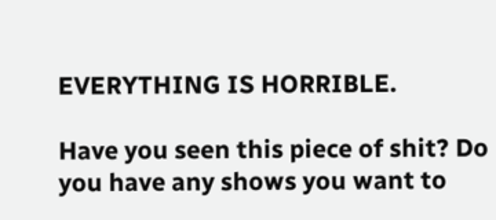EVERYTHING IS HORRIBLE.

Have you seen this piece of shit? Do you have any shows you want to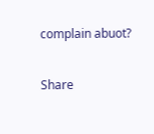complain abuot?

Share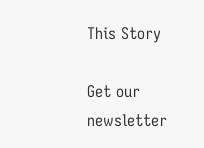This Story

Get our newsletter